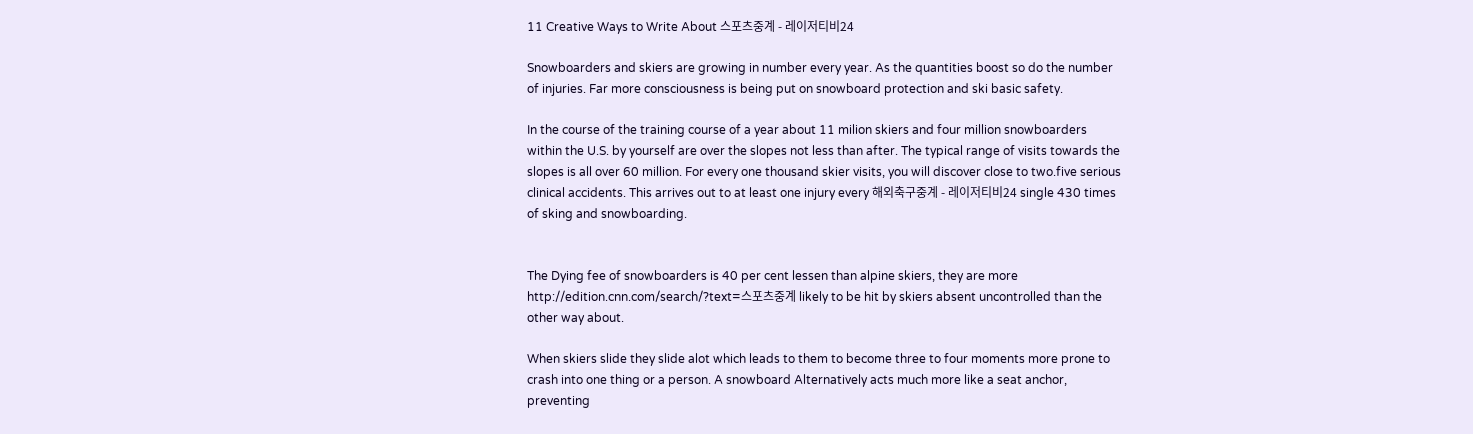11 Creative Ways to Write About 스포츠중계 - 레이저티비24

Snowboarders and skiers are growing in number every year. As the quantities boost so do the number of injuries. Far more consciousness is being put on snowboard protection and ski basic safety.

In the course of the training course of a year about 11 milion skiers and four million snowboarders within the U.S. by yourself are over the slopes not less than after. The typical range of visits towards the slopes is all over 60 million. For every one thousand skier visits, you will discover close to two.five serious clinical accidents. This arrives out to at least one injury every 해외축구중계 - 레이저티비24 single 430 times of sking and snowboarding.


The Dying fee of snowboarders is 40 per cent lessen than alpine skiers, they are more http://edition.cnn.com/search/?text=스포츠중계 likely to be hit by skiers absent uncontrolled than the other way about.

When skiers slide they slide alot which leads to them to become three to four moments more prone to crash into one thing or a person. A snowboard Alternatively acts much more like a seat anchor, preventing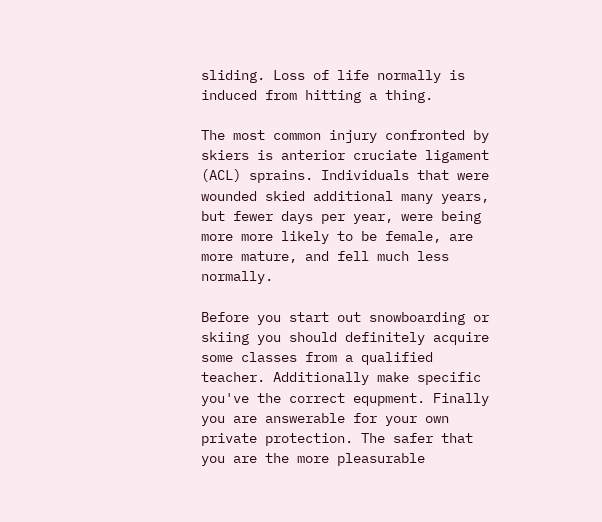sliding. Loss of life normally is induced from hitting a thing.

The most common injury confronted by skiers is anterior cruciate ligament (ACL) sprains. Individuals that were wounded skied additional many years, but fewer days per year, were being more more likely to be female, are more mature, and fell much less normally.

Before you start out snowboarding or skiing you should definitely acquire some classes from a qualified teacher. Additionally make specific you've the correct equpment. Finally you are answerable for your own private protection. The safer that you are the more pleasurable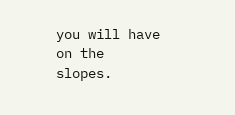you will have on the slopes.